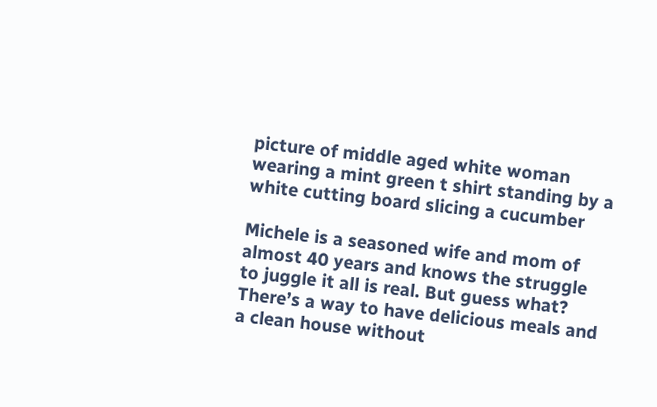picture of middle aged white woman wearing a mint green t shirt standing by a white cutting board slicing a cucumber

Michele is a seasoned wife and mom of almost 40 years and knows the struggle to juggle it all is real. But guess what? There’s a way to have delicious meals and a clean house without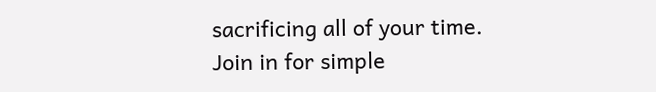sacrificing all of your time. Join in for simple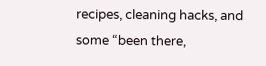recipes, cleaning hacks, and some “been there,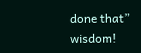done that” wisdom!